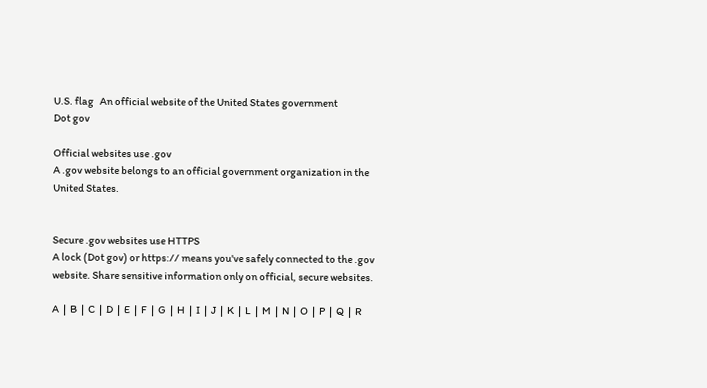U.S. flag   An official website of the United States government
Dot gov

Official websites use .gov
A .gov website belongs to an official government organization in the United States.


Secure .gov websites use HTTPS
A lock (Dot gov) or https:// means you've safely connected to the .gov website. Share sensitive information only on official, secure websites.

A  |  B  |  C  |  D  |  E  |  F  |  G  |  H  |  I  |  J  |  K  |  L  |  M  |  N  |  O  |  P  |  Q  |  R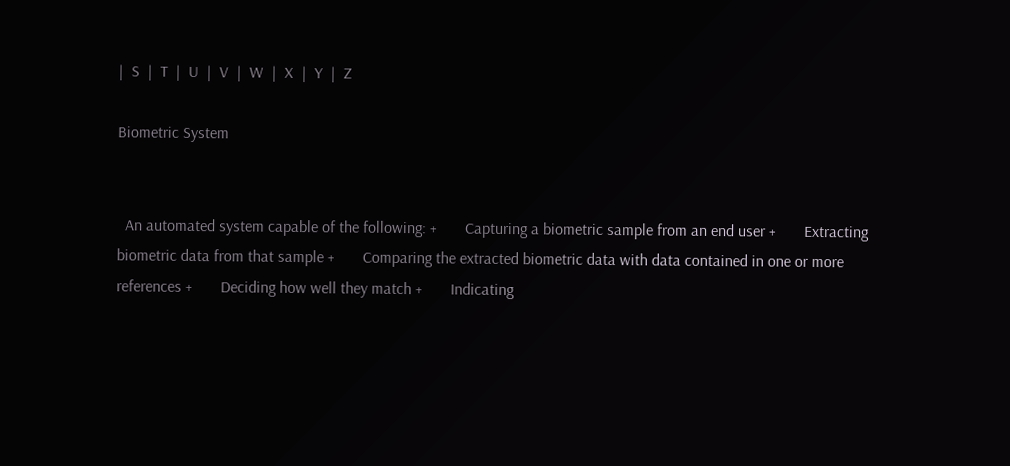|  S  |  T  |  U  |  V  |  W  |  X  |  Y  |  Z

Biometric System


  An automated system capable of the following: +       Capturing a biometric sample from an end user +       Extracting biometric data from that sample +       Comparing the extracted biometric data with data contained in one or more references +       Deciding how well they match +       Indicating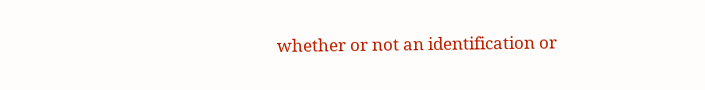whether or not an identification or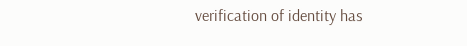verification of identity has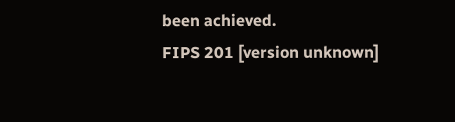been achieved.
FIPS 201 [version unknown]